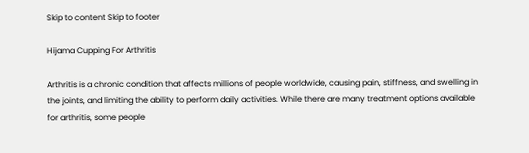Skip to content Skip to footer

Hijama Cupping For Arthritis

Arthritis is a chronic condition that affects millions of people worldwide, causing pain, stiffness, and swelling in the joints, and limiting the ability to perform daily activities. While there are many treatment options available for arthritis, some people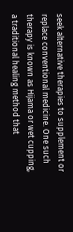seek alternative therapies to supplement or replace conventional medicine. One such therapy is known as Hijama or wet cupping, a traditional healing method that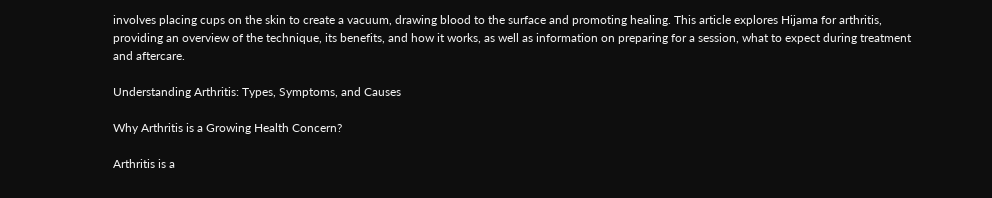involves placing cups on the skin to create a vacuum, drawing blood to the surface and promoting healing. This article explores Hijama for arthritis, providing an overview of the technique, its benefits, and how it works, as well as information on preparing for a session, what to expect during treatment and aftercare.

Understanding Arthritis: Types, Symptoms, and Causes

Why Arthritis is a Growing Health Concern?

Arthritis is a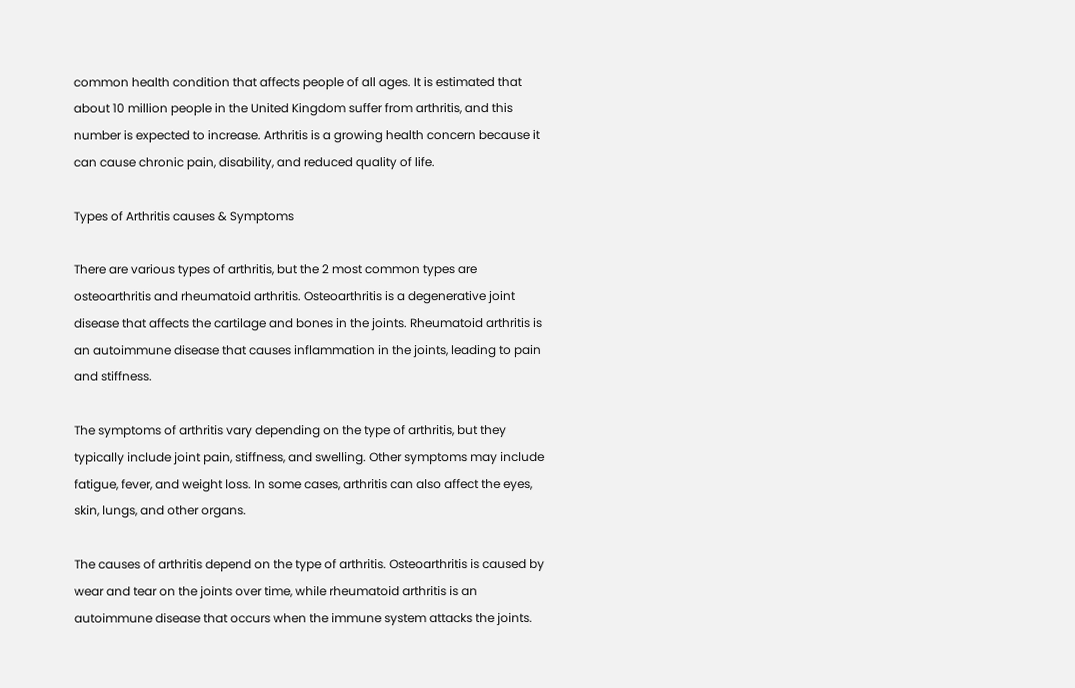common health condition that affects people of all ages. It is estimated that about 10 million people in the United Kingdom suffer from arthritis, and this number is expected to increase. Arthritis is a growing health concern because it can cause chronic pain, disability, and reduced quality of life.

Types of Arthritis causes & Symptoms

There are various types of arthritis, but the 2 most common types are osteoarthritis and rheumatoid arthritis. Osteoarthritis is a degenerative joint disease that affects the cartilage and bones in the joints. Rheumatoid arthritis is an autoimmune disease that causes inflammation in the joints, leading to pain and stiffness.

The symptoms of arthritis vary depending on the type of arthritis, but they typically include joint pain, stiffness, and swelling. Other symptoms may include fatigue, fever, and weight loss. In some cases, arthritis can also affect the eyes, skin, lungs, and other organs.

The causes of arthritis depend on the type of arthritis. Osteoarthritis is caused by wear and tear on the joints over time, while rheumatoid arthritis is an autoimmune disease that occurs when the immune system attacks the joints.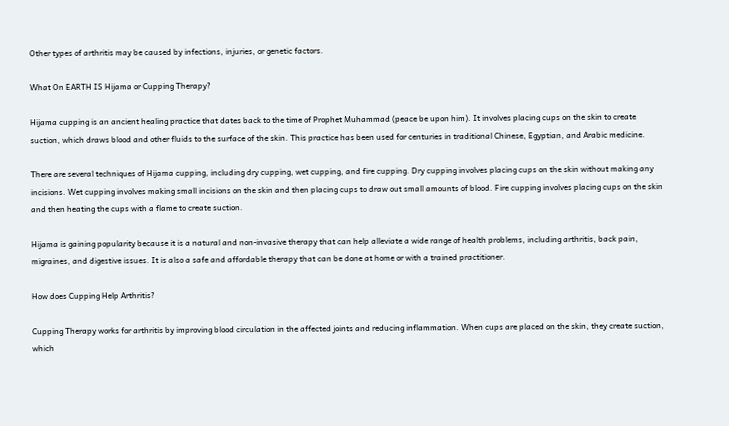Other types of arthritis may be caused by infections, injuries, or genetic factors.

What On EARTH IS Hijama or Cupping Therapy?

Hijama cupping is an ancient healing practice that dates back to the time of Prophet Muhammad (peace be upon him). It involves placing cups on the skin to create suction, which draws blood and other fluids to the surface of the skin. This practice has been used for centuries in traditional Chinese, Egyptian, and Arabic medicine.

There are several techniques of Hijama cupping, including dry cupping, wet cupping, and fire cupping. Dry cupping involves placing cups on the skin without making any incisions. Wet cupping involves making small incisions on the skin and then placing cups to draw out small amounts of blood. Fire cupping involves placing cups on the skin and then heating the cups with a flame to create suction.

Hijama is gaining popularity because it is a natural and non-invasive therapy that can help alleviate a wide range of health problems, including arthritis, back pain, migraines, and digestive issues. It is also a safe and affordable therapy that can be done at home or with a trained practitioner.

How does Cupping Help Arthritis?

Cupping Therapy works for arthritis by improving blood circulation in the affected joints and reducing inflammation. When cups are placed on the skin, they create suction, which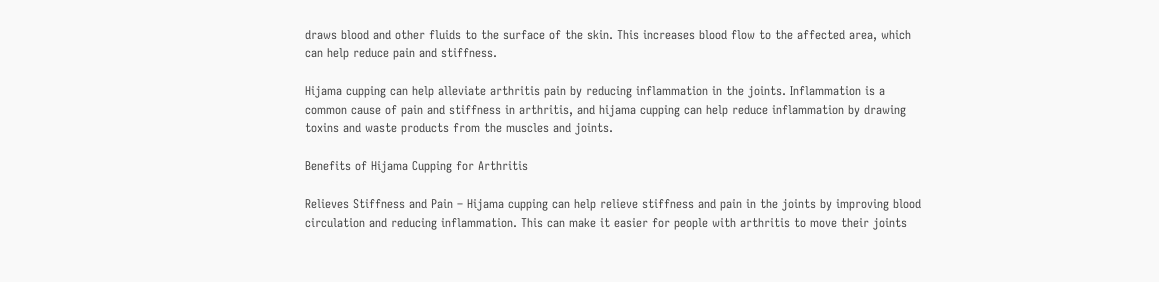draws blood and other fluids to the surface of the skin. This increases blood flow to the affected area, which can help reduce pain and stiffness.

Hijama cupping can help alleviate arthritis pain by reducing inflammation in the joints. Inflammation is a common cause of pain and stiffness in arthritis, and hijama cupping can help reduce inflammation by drawing toxins and waste products from the muscles and joints.

Benefits of Hijama Cupping for Arthritis

Relieves Stiffness and Pain – Hijama cupping can help relieve stiffness and pain in the joints by improving blood circulation and reducing inflammation. This can make it easier for people with arthritis to move their joints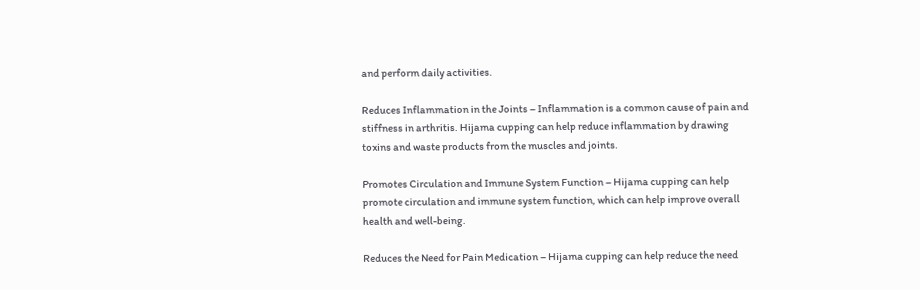and perform daily activities.

Reduces Inflammation in the Joints – Inflammation is a common cause of pain and stiffness in arthritis. Hijama cupping can help reduce inflammation by drawing toxins and waste products from the muscles and joints.

Promotes Circulation and Immune System Function – Hijama cupping can help promote circulation and immune system function, which can help improve overall health and well-being.

Reduces the Need for Pain Medication – Hijama cupping can help reduce the need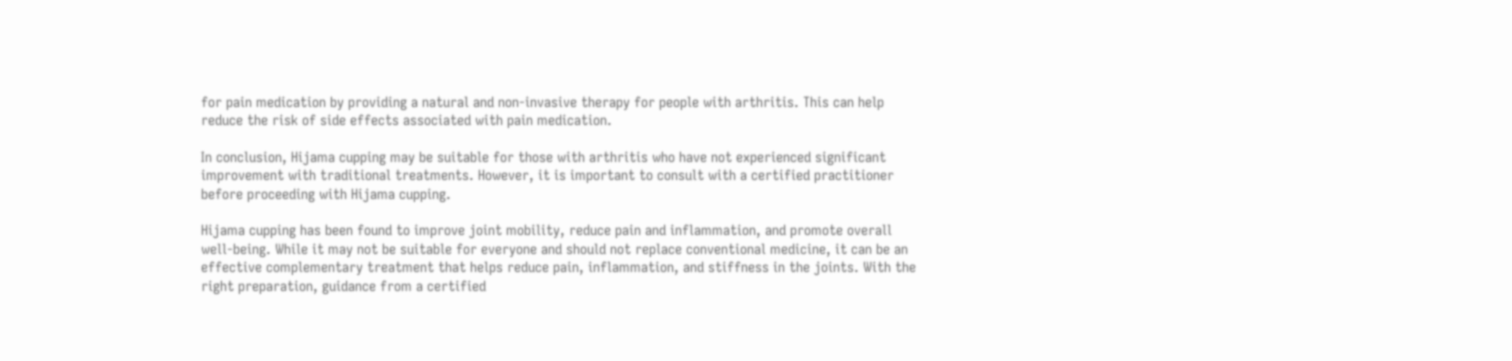for pain medication by providing a natural and non-invasive therapy for people with arthritis. This can help reduce the risk of side effects associated with pain medication.

In conclusion, Hijama cupping may be suitable for those with arthritis who have not experienced significant improvement with traditional treatments. However, it is important to consult with a certified practitioner before proceeding with Hijama cupping.

Hijama cupping has been found to improve joint mobility, reduce pain and inflammation, and promote overall well-being. While it may not be suitable for everyone and should not replace conventional medicine, it can be an effective complementary treatment that helps reduce pain, inflammation, and stiffness in the joints. With the right preparation, guidance from a certified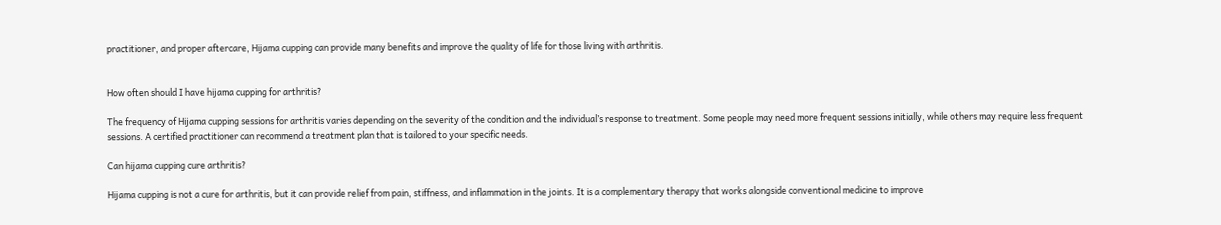practitioner, and proper aftercare, Hijama cupping can provide many benefits and improve the quality of life for those living with arthritis.


How often should I have hijama cupping for arthritis?

The frequency of Hijama cupping sessions for arthritis varies depending on the severity of the condition and the individual’s response to treatment. Some people may need more frequent sessions initially, while others may require less frequent sessions. A certified practitioner can recommend a treatment plan that is tailored to your specific needs.

Can hijama cupping cure arthritis?

Hijama cupping is not a cure for arthritis, but it can provide relief from pain, stiffness, and inflammation in the joints. It is a complementary therapy that works alongside conventional medicine to improve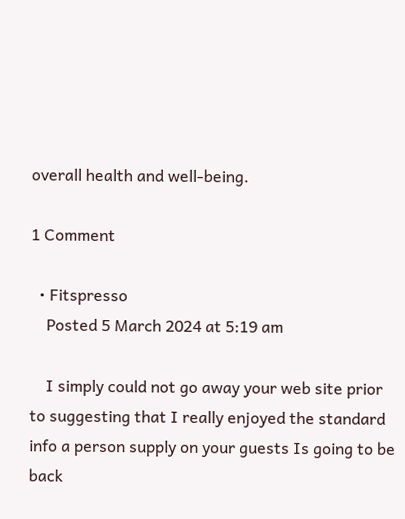overall health and well-being.

1 Comment

  • Fitspresso
    Posted 5 March 2024 at 5:19 am

    I simply could not go away your web site prior to suggesting that I really enjoyed the standard info a person supply on your guests Is going to be back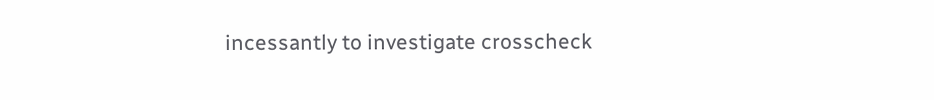incessantly to investigate crosscheck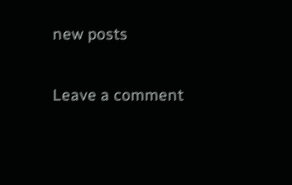new posts

Leave a comment